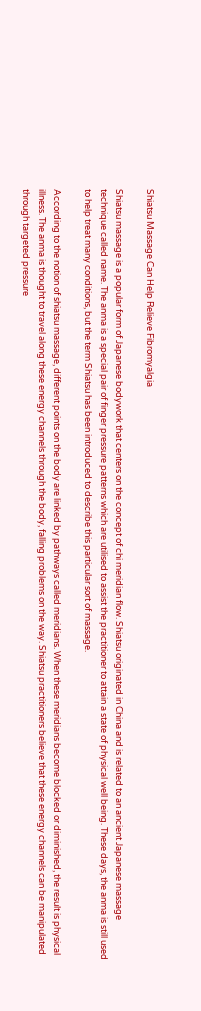Shiatsu Massage Can Help Relieve Fibromyalgia

Shiatsu massage is a popular form of Japanese bodywork that centers on the concept of chi meridian flow. Shiatsu originated in China and is related to an ancient Japanese massage technique called name. The anma is a special pair of finger pressure patterns which are utilised to assist the practitioner to attain a state of physical well being. These days, the anma is still used to help treat many conditions, but the term Shiatsu has been introduced to describe this particular sort of massage.

According to the notion of shiatsu massage, different points on the body are linked by pathways called meridians. When these meridians become blocked or diminished, the result is physical illness. The anma is thought to travel along these energy channels through the body, falling problems on the way. Shiatsu practitioners believe that these energy channels can be manipulated through targeted pressure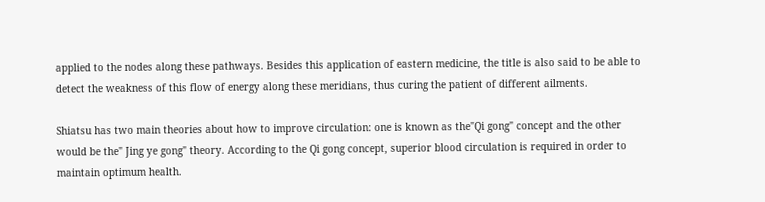applied to the nodes along these pathways. Besides this application of eastern medicine, the title is also said to be able to detect the weakness of this flow of energy along these meridians, thus curing the patient of different ailments.

Shiatsu has two main theories about how to improve circulation: one is known as the"Qi gong" concept and the other would be the" Jing ye gong" theory. According to the Qi gong concept, superior blood circulation is required in order to maintain optimum health.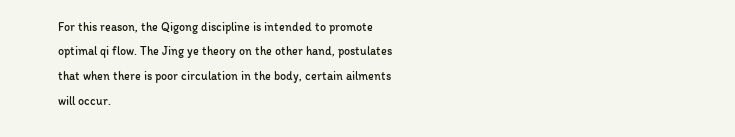For this reason, the Qigong discipline is intended to promote optimal qi flow. The Jing ye theory on the other hand, postulates that when there is poor circulation in the body, certain ailments will occur.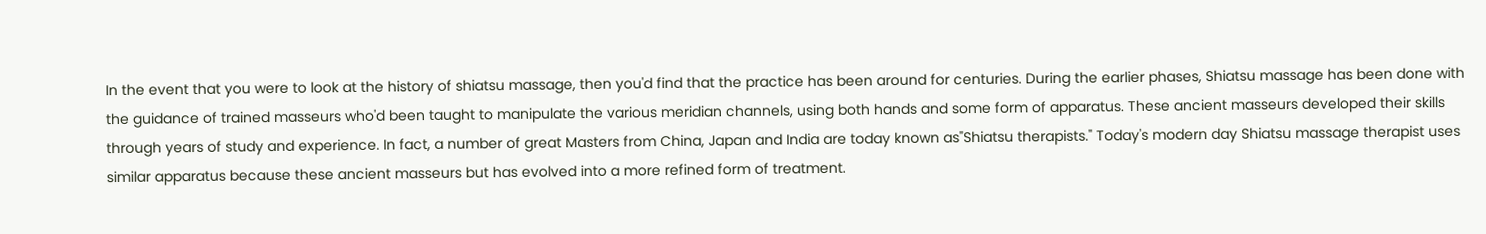In the event that you were to look at the history of shiatsu massage, then you'd find that the practice has been around for centuries. During the earlier phases, Shiatsu massage has been done with the guidance of trained masseurs who'd been taught to manipulate the various meridian channels, using both hands and some form of apparatus. These ancient masseurs developed their skills through years of study and experience. In fact, a number of great Masters from China, Japan and India are today known as"Shiatsu therapists." Today's modern day Shiatsu massage therapist uses similar apparatus because these ancient masseurs but has evolved into a more refined form of treatment.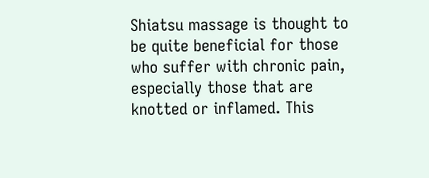Shiatsu massage is thought to be quite beneficial for those who suffer with chronic pain, especially those that are knotted or inflamed. This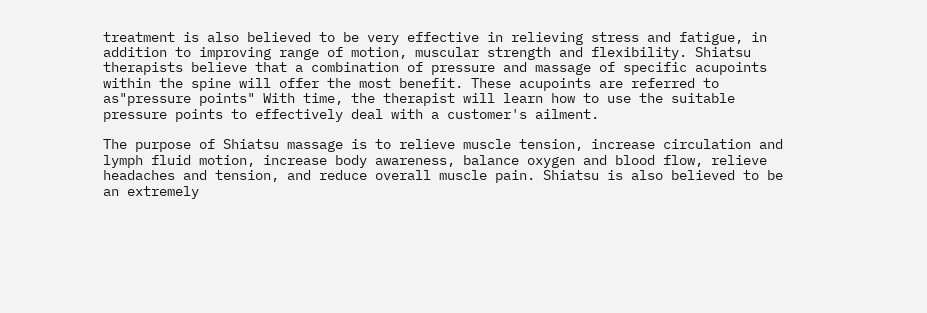treatment is also believed to be very effective in relieving stress and fatigue, in addition to improving range of motion, muscular strength and flexibility. Shiatsu therapists believe that a combination of pressure and massage of specific acupoints within the spine will offer the most benefit. These acupoints are referred to as"pressure points" With time, the therapist will learn how to use the suitable pressure points to effectively deal with a customer's ailment.

The purpose of Shiatsu massage is to relieve muscle tension, increase circulation and lymph fluid motion, increase body awareness, balance oxygen and blood flow, relieve headaches and tension, and reduce overall muscle pain. Shiatsu is also believed to be an extremely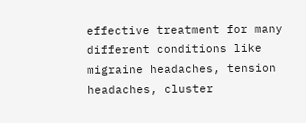effective treatment for many different conditions like migraine headaches, tension headaches, cluster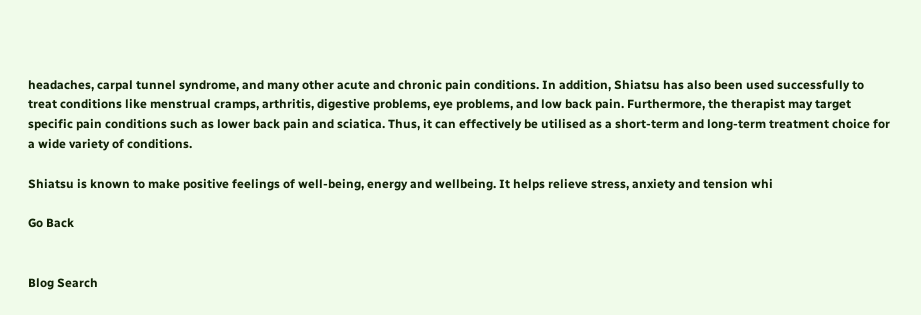headaches, carpal tunnel syndrome, and many other acute and chronic pain conditions. In addition, Shiatsu has also been used successfully to treat conditions like menstrual cramps, arthritis, digestive problems, eye problems, and low back pain. Furthermore, the therapist may target specific pain conditions such as lower back pain and sciatica. Thus, it can effectively be utilised as a short-term and long-term treatment choice for a wide variety of conditions.

Shiatsu is known to make positive feelings of well-being, energy and wellbeing. It helps relieve stress, anxiety and tension whi

Go Back


Blog Search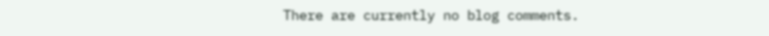There are currently no blog comments.